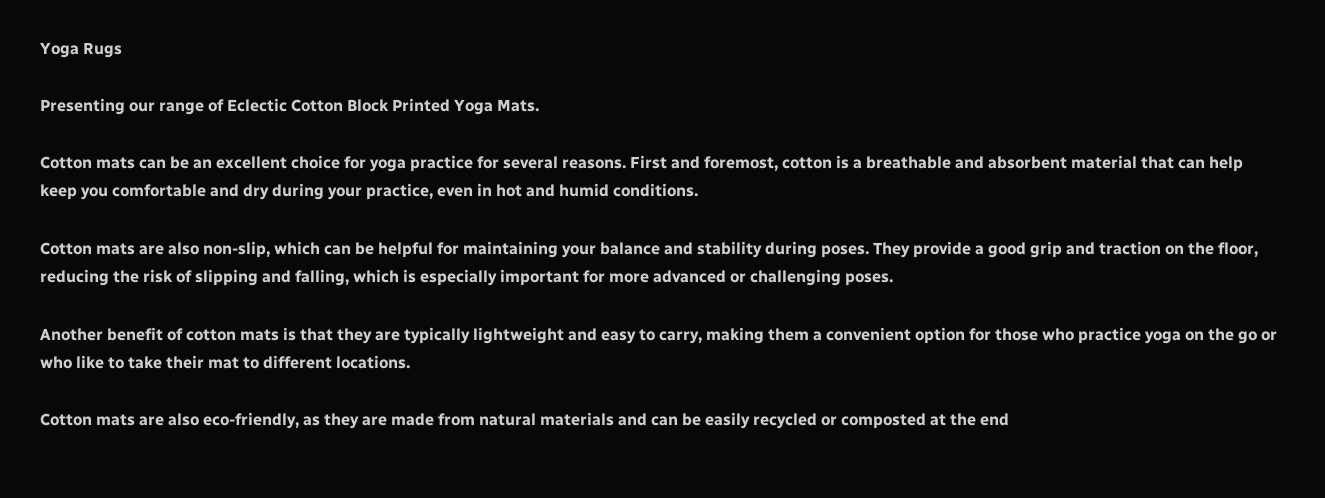Yoga Rugs

Presenting our range of Eclectic Cotton Block Printed Yoga Mats.

Cotton mats can be an excellent choice for yoga practice for several reasons. First and foremost, cotton is a breathable and absorbent material that can help keep you comfortable and dry during your practice, even in hot and humid conditions.

Cotton mats are also non-slip, which can be helpful for maintaining your balance and stability during poses. They provide a good grip and traction on the floor, reducing the risk of slipping and falling, which is especially important for more advanced or challenging poses.

Another benefit of cotton mats is that they are typically lightweight and easy to carry, making them a convenient option for those who practice yoga on the go or who like to take their mat to different locations.

Cotton mats are also eco-friendly, as they are made from natural materials and can be easily recycled or composted at the end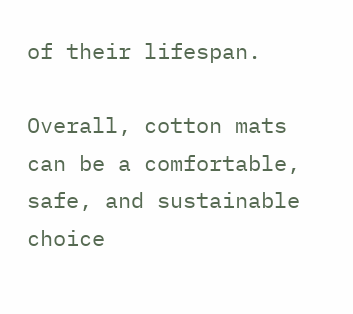of their lifespan.

Overall, cotton mats can be a comfortable, safe, and sustainable choice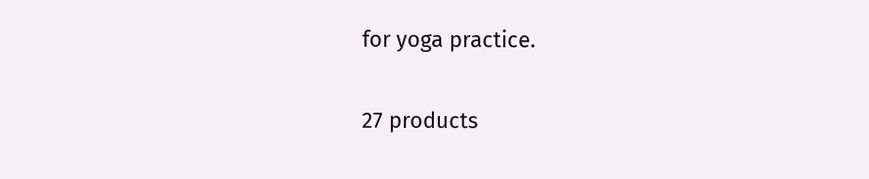for yoga practice.

27 products